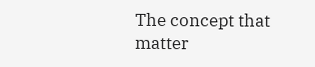The concept that matter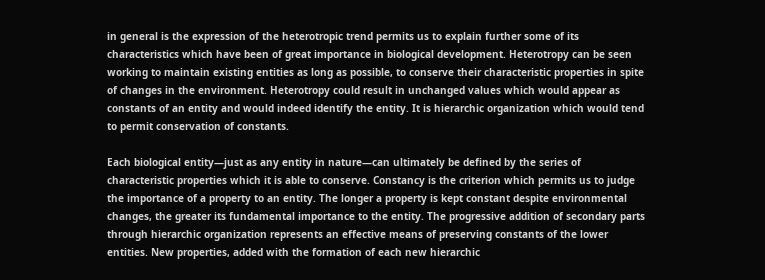in general is the expression of the heterotropic trend permits us to explain further some of its characteristics which have been of great importance in biological development. Heterotropy can be seen working to maintain existing entities as long as possible, to conserve their characteristic properties in spite of changes in the environment. Heterotropy could result in unchanged values which would appear as constants of an entity and would indeed identify the entity. It is hierarchic organization which would tend to permit conservation of constants.

Each biological entity—just as any entity in nature—can ultimately be defined by the series of characteristic properties which it is able to conserve. Constancy is the criterion which permits us to judge the importance of a property to an entity. The longer a property is kept constant despite environmental changes, the greater its fundamental importance to the entity. The progressive addition of secondary parts through hierarchic organization represents an effective means of preserving constants of the lower entities. New properties, added with the formation of each new hierarchic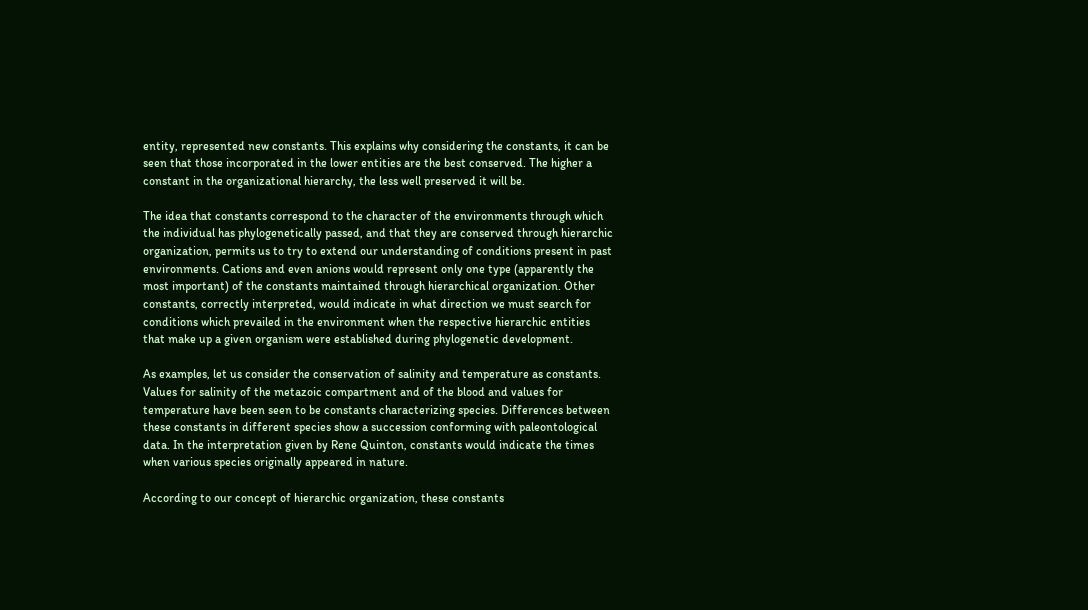entity, represented new constants. This explains why considering the constants, it can be seen that those incorporated in the lower entities are the best conserved. The higher a constant in the organizational hierarchy, the less well preserved it will be.

The idea that constants correspond to the character of the environments through which the individual has phylogenetically passed, and that they are conserved through hierarchic organization, permits us to try to extend our understanding of conditions present in past environments. Cations and even anions would represent only one type (apparently the most important) of the constants maintained through hierarchical organization. Other constants, correctly interpreted, would indicate in what direction we must search for conditions which prevailed in the environment when the respective hierarchic entities that make up a given organism were established during phylogenetic development.

As examples, let us consider the conservation of salinity and temperature as constants. Values for salinity of the metazoic compartment and of the blood and values for temperature have been seen to be constants characterizing species. Differences between these constants in different species show a succession conforming with paleontological data. In the interpretation given by Rene Quinton, constants would indicate the times when various species originally appeared in nature.

According to our concept of hierarchic organization, these constants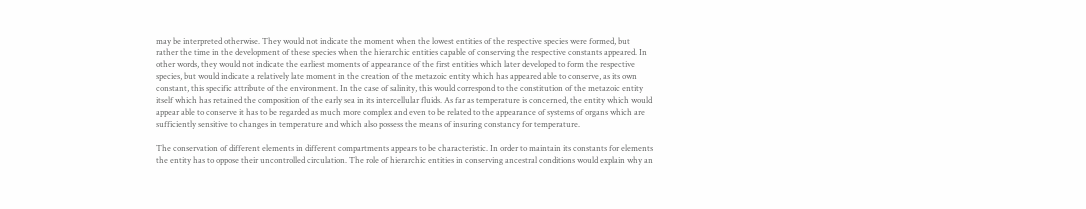may be interpreted otherwise. They would not indicate the moment when the lowest entities of the respective species were formed, but rather the time in the development of these species when the hierarchic entities capable of conserving the respective constants appeared. In other words, they would not indicate the earliest moments of appearance of the first entities which later developed to form the respective species, but would indicate a relatively late moment in the creation of the metazoic entity which has appeared able to conserve, as its own constant, this specific attribute of the environment. In the case of salinity, this would correspond to the constitution of the metazoic entity itself which has retained the composition of the early sea in its intercellular fluids. As far as temperature is concerned, the entity which would appear able to conserve it has to be regarded as much more complex and even to be related to the appearance of systems of organs which are sufficiently sensitive to changes in temperature and which also possess the means of insuring constancy for temperature.

The conservation of different elements in different compartments appears to be characteristic. In order to maintain its constants for elements the entity has to oppose their uncontrolled circulation. The role of hierarchic entities in conserving ancestral conditions would explain why an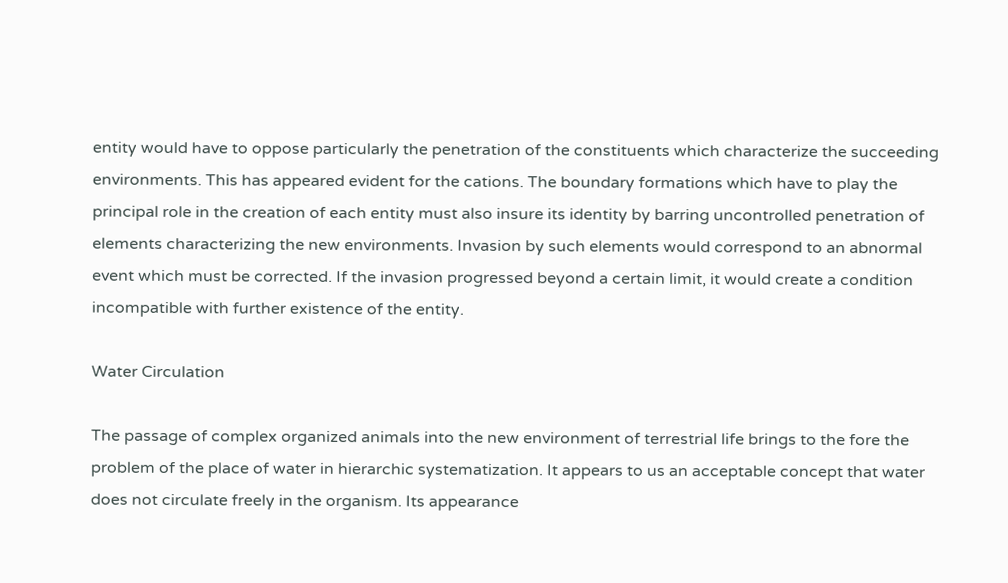entity would have to oppose particularly the penetration of the constituents which characterize the succeeding environments. This has appeared evident for the cations. The boundary formations which have to play the principal role in the creation of each entity must also insure its identity by barring uncontrolled penetration of elements characterizing the new environments. Invasion by such elements would correspond to an abnormal event which must be corrected. If the invasion progressed beyond a certain limit, it would create a condition incompatible with further existence of the entity.

Water Circulation

The passage of complex organized animals into the new environment of terrestrial life brings to the fore the problem of the place of water in hierarchic systematization. It appears to us an acceptable concept that water does not circulate freely in the organism. Its appearance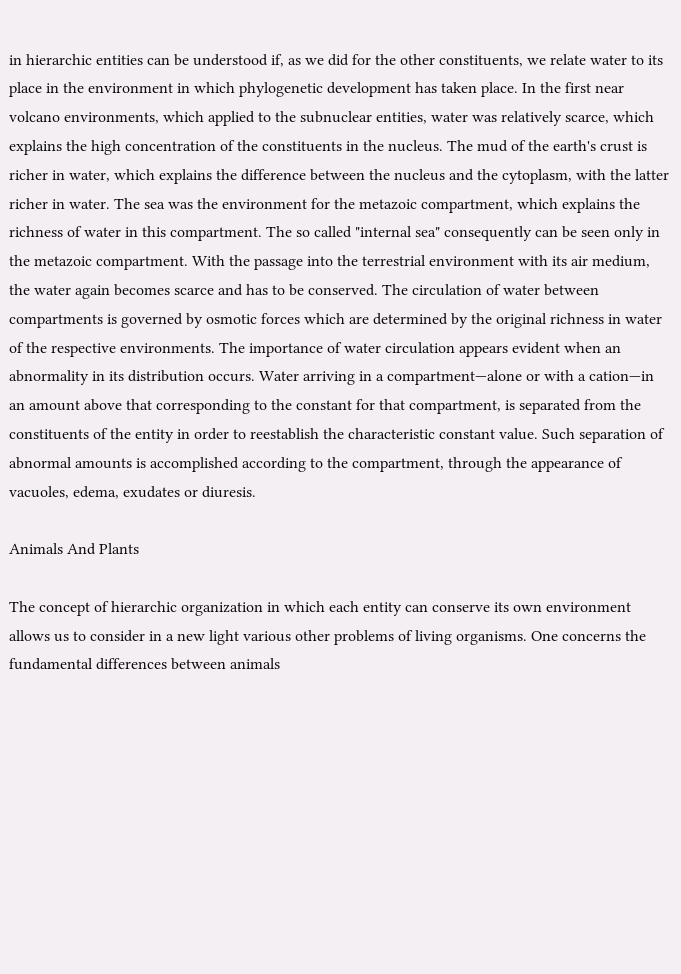in hierarchic entities can be understood if, as we did for the other constituents, we relate water to its place in the environment in which phylogenetic development has taken place. In the first near volcano environments, which applied to the subnuclear entities, water was relatively scarce, which explains the high concentration of the constituents in the nucleus. The mud of the earth's crust is richer in water, which explains the difference between the nucleus and the cytoplasm, with the latter richer in water. The sea was the environment for the metazoic compartment, which explains the richness of water in this compartment. The so called "internal sea" consequently can be seen only in the metazoic compartment. With the passage into the terrestrial environment with its air medium, the water again becomes scarce and has to be conserved. The circulation of water between compartments is governed by osmotic forces which are determined by the original richness in water of the respective environments. The importance of water circulation appears evident when an abnormality in its distribution occurs. Water arriving in a compartment—alone or with a cation—in an amount above that corresponding to the constant for that compartment, is separated from the constituents of the entity in order to reestablish the characteristic constant value. Such separation of abnormal amounts is accomplished according to the compartment, through the appearance of vacuoles, edema, exudates or diuresis.

Animals And Plants

The concept of hierarchic organization in which each entity can conserve its own environment allows us to consider in a new light various other problems of living organisms. One concerns the fundamental differences between animals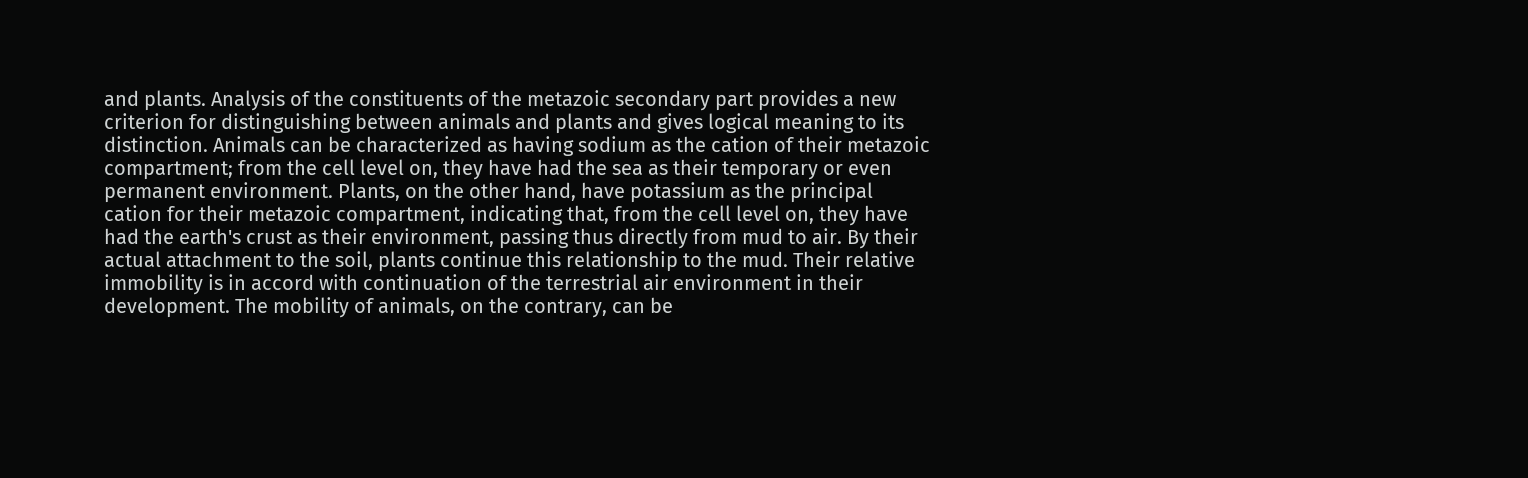and plants. Analysis of the constituents of the metazoic secondary part provides a new criterion for distinguishing between animals and plants and gives logical meaning to its distinction. Animals can be characterized as having sodium as the cation of their metazoic compartment; from the cell level on, they have had the sea as their temporary or even permanent environment. Plants, on the other hand, have potassium as the principal cation for their metazoic compartment, indicating that, from the cell level on, they have had the earth's crust as their environment, passing thus directly from mud to air. By their actual attachment to the soil, plants continue this relationship to the mud. Their relative immobility is in accord with continuation of the terrestrial air environment in their development. The mobility of animals, on the contrary, can be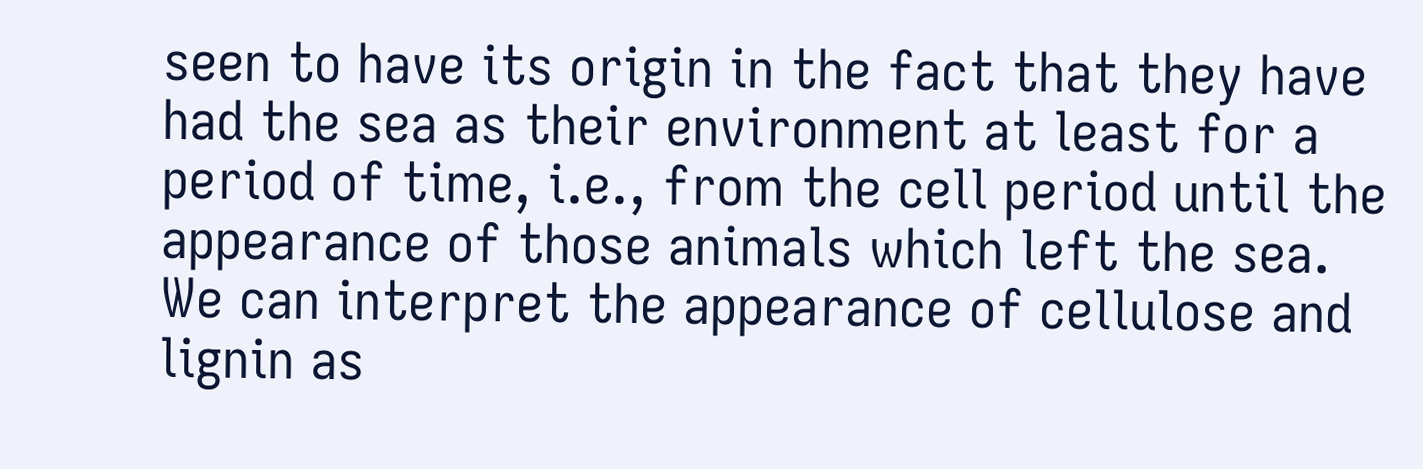seen to have its origin in the fact that they have had the sea as their environment at least for a period of time, i.e., from the cell period until the appearance of those animals which left the sea. We can interpret the appearance of cellulose and lignin as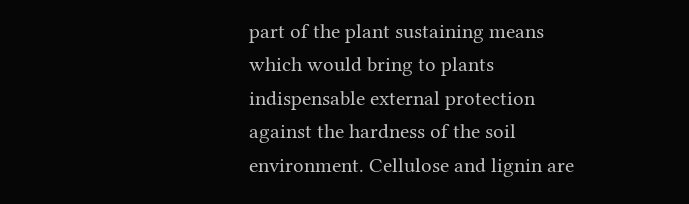part of the plant sustaining means which would bring to plants indispensable external protection against the hardness of the soil environment. Cellulose and lignin are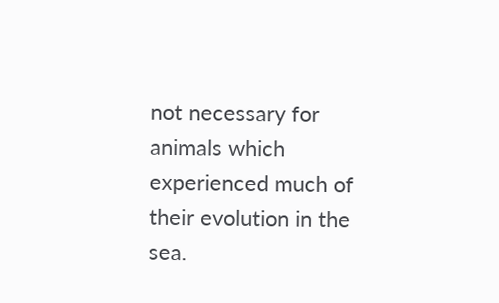not necessary for animals which experienced much of their evolution in the sea.